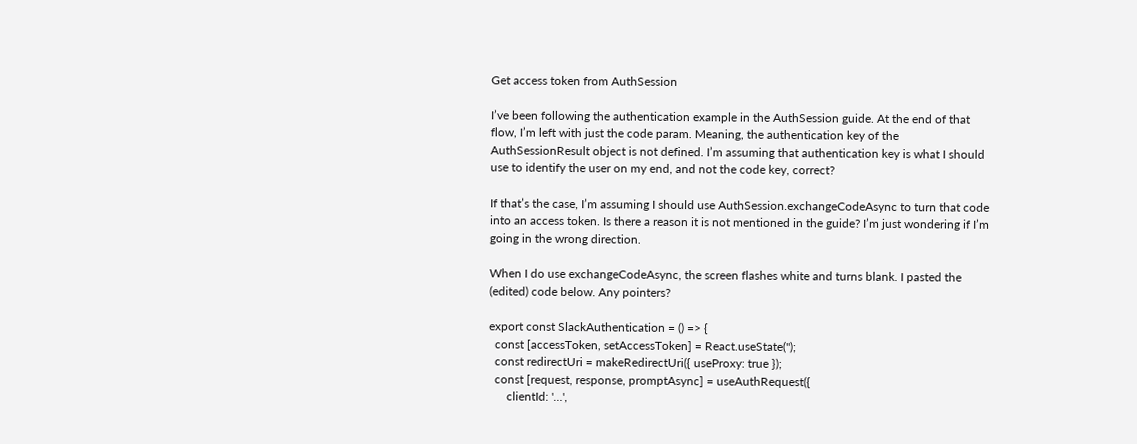Get access token from AuthSession

I’ve been following the authentication example in the AuthSession guide. At the end of that flow, I’m left with just the code param. Meaning, the authentication key of the AuthSessionResult object is not defined. I’m assuming that authentication key is what I should use to identify the user on my end, and not the code key, correct?

If that’s the case, I’m assuming I should use AuthSession.exchangeCodeAsync to turn that code into an access token. Is there a reason it is not mentioned in the guide? I’m just wondering if I’m going in the wrong direction.

When I do use exchangeCodeAsync, the screen flashes white and turns blank. I pasted the (edited) code below. Any pointers?

export const SlackAuthentication = () => {
  const [accessToken, setAccessToken] = React.useState('');
  const redirectUri = makeRedirectUri({ useProxy: true });
  const [request, response, promptAsync] = useAuthRequest({
      clientId: '…',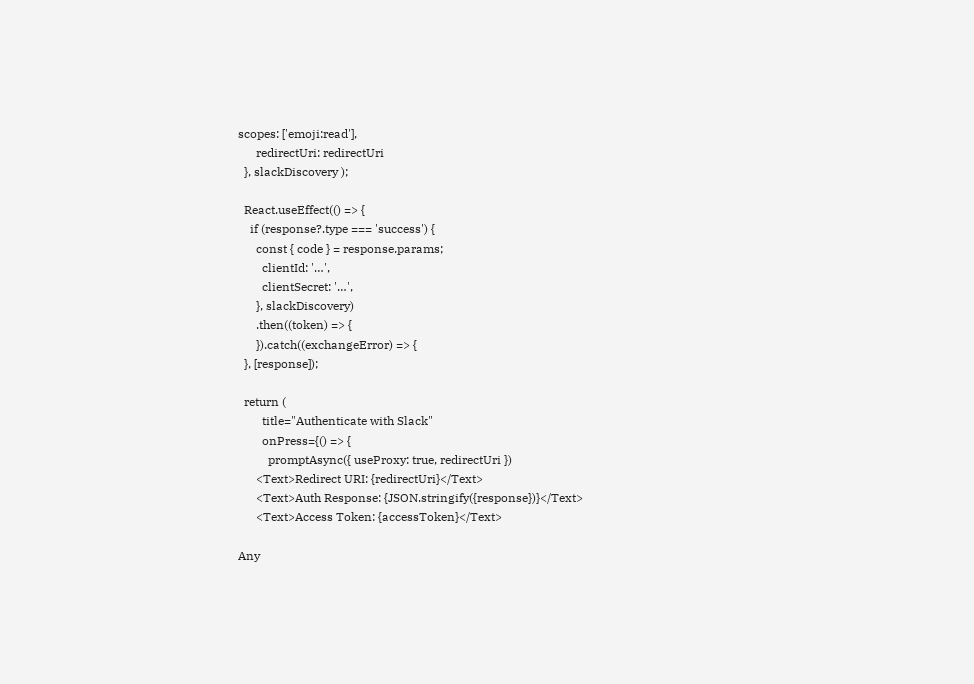scopes: ['emoji:read'],
      redirectUri: redirectUri
  }, slackDiscovery );

  React.useEffect(() => {
    if (response?.type === 'success') {
      const { code } = response.params;
        clientId: '…',
        clientSecret: '…',
      }, slackDiscovery)
      .then((token) => {
      }).catch((exchangeError) => {
  }, [response]);

  return (
        title="Authenticate with Slack"
        onPress={() => {
          promptAsync({ useProxy: true, redirectUri })
      <Text>Redirect URI: {redirectUri}</Text>
      <Text>Auth Response: {JSON.stringify({response})}</Text>
      <Text>Access Token: {accessToken}</Text>

Any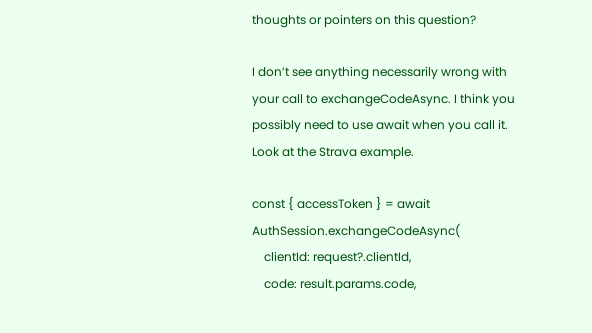thoughts or pointers on this question?

I don’t see anything necessarily wrong with your call to exchangeCodeAsync. I think you possibly need to use await when you call it. Look at the Strava example.

const { accessToken } = await AuthSession.exchangeCodeAsync(
    clientId: request?.clientId,
    code: result.params.code,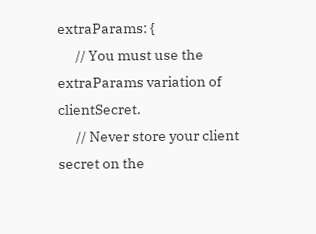extraParams: {
      // You must use the extraParams variation of clientSecret.
      // Never store your client secret on the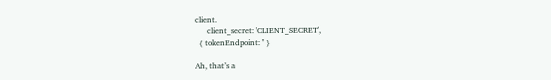client.
      client_secret: 'CLIENT_SECRET',
  { tokenEndpoint: '' }

Ah, that’s a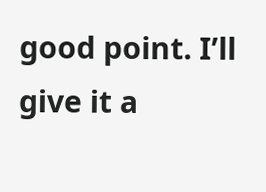good point. I’ll give it a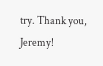try. Thank you, Jeremy!